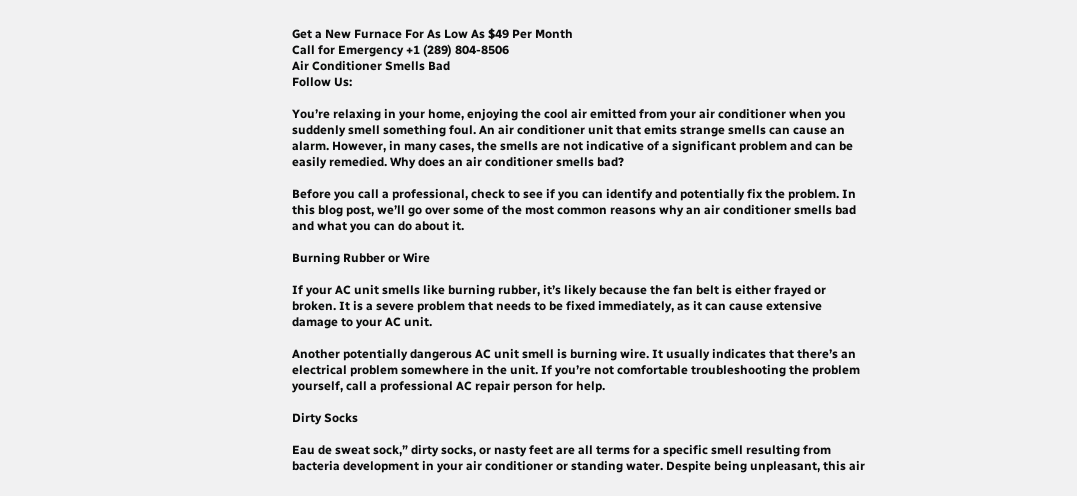Get a New Furnace For As Low As $49 Per Month
Call for Emergency +1 (289) 804-8506
Air Conditioner Smells Bad
Follow Us:

You’re relaxing in your home, enjoying the cool air emitted from your air conditioner when you suddenly smell something foul. An air conditioner unit that emits strange smells can cause an alarm. However, in many cases, the smells are not indicative of a significant problem and can be easily remedied. Why does an air conditioner smells bad?

Before you call a professional, check to see if you can identify and potentially fix the problem. In this blog post, we’ll go over some of the most common reasons why an air conditioner smells bad and what you can do about it.

Burning Rubber or Wire

If your AC unit smells like burning rubber, it’s likely because the fan belt is either frayed or broken. It is a severe problem that needs to be fixed immediately, as it can cause extensive damage to your AC unit.

Another potentially dangerous AC unit smell is burning wire. It usually indicates that there’s an electrical problem somewhere in the unit. If you’re not comfortable troubleshooting the problem yourself, call a professional AC repair person for help.

Dirty Socks

Eau de sweat sock,” dirty socks, or nasty feet are all terms for a specific smell resulting from bacteria development in your air conditioner or standing water. Despite being unpleasant, this air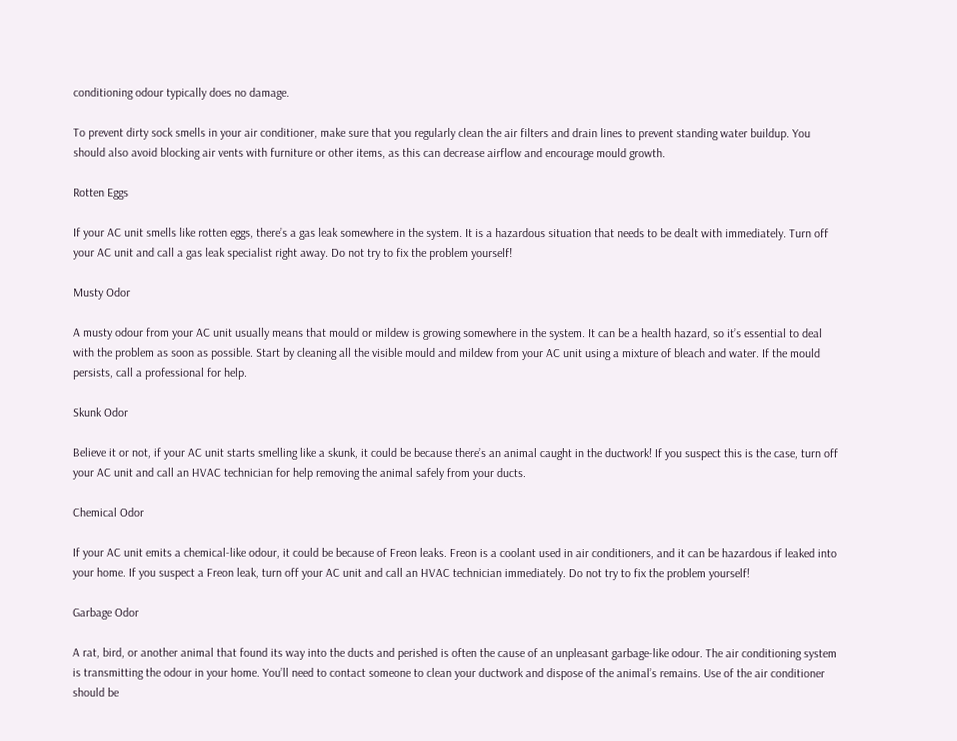conditioning odour typically does no damage.

To prevent dirty sock smells in your air conditioner, make sure that you regularly clean the air filters and drain lines to prevent standing water buildup. You should also avoid blocking air vents with furniture or other items, as this can decrease airflow and encourage mould growth.

Rotten Eggs

If your AC unit smells like rotten eggs, there’s a gas leak somewhere in the system. It is a hazardous situation that needs to be dealt with immediately. Turn off your AC unit and call a gas leak specialist right away. Do not try to fix the problem yourself!

Musty Odor

A musty odour from your AC unit usually means that mould or mildew is growing somewhere in the system. It can be a health hazard, so it’s essential to deal with the problem as soon as possible. Start by cleaning all the visible mould and mildew from your AC unit using a mixture of bleach and water. If the mould persists, call a professional for help.

Skunk Odor

Believe it or not, if your AC unit starts smelling like a skunk, it could be because there’s an animal caught in the ductwork! If you suspect this is the case, turn off your AC unit and call an HVAC technician for help removing the animal safely from your ducts.

Chemical Odor

If your AC unit emits a chemical-like odour, it could be because of Freon leaks. Freon is a coolant used in air conditioners, and it can be hazardous if leaked into your home. If you suspect a Freon leak, turn off your AC unit and call an HVAC technician immediately. Do not try to fix the problem yourself!

Garbage Odor

A rat, bird, or another animal that found its way into the ducts and perished is often the cause of an unpleasant garbage-like odour. The air conditioning system is transmitting the odour in your home. You’ll need to contact someone to clean your ductwork and dispose of the animal’s remains. Use of the air conditioner should be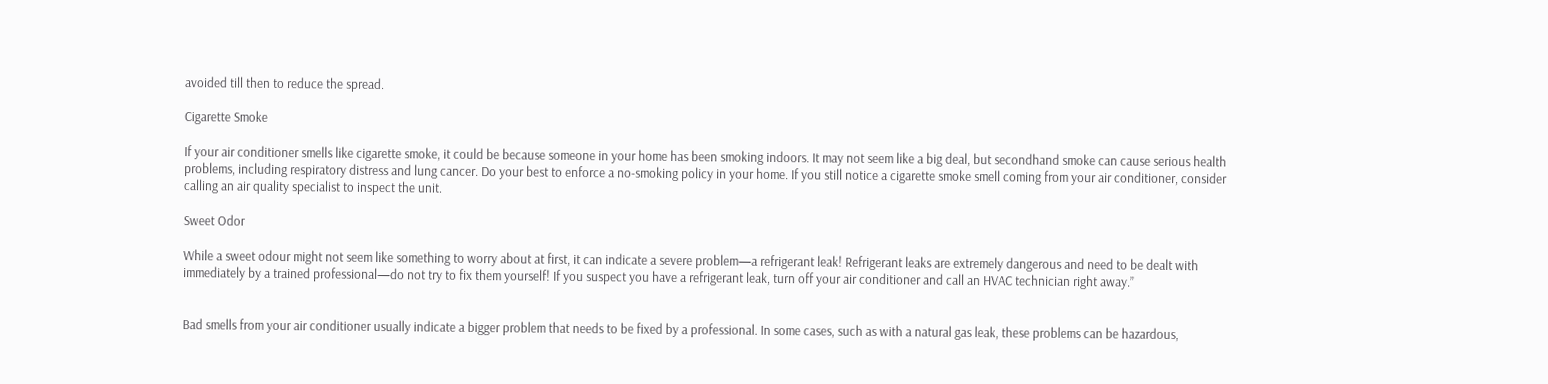avoided till then to reduce the spread.

Cigarette Smoke

If your air conditioner smells like cigarette smoke, it could be because someone in your home has been smoking indoors. It may not seem like a big deal, but secondhand smoke can cause serious health problems, including respiratory distress and lung cancer. Do your best to enforce a no-smoking policy in your home. If you still notice a cigarette smoke smell coming from your air conditioner, consider calling an air quality specialist to inspect the unit.

Sweet Odor

While a sweet odour might not seem like something to worry about at first, it can indicate a severe problem—a refrigerant leak! Refrigerant leaks are extremely dangerous and need to be dealt with immediately by a trained professional—do not try to fix them yourself! If you suspect you have a refrigerant leak, turn off your air conditioner and call an HVAC technician right away.”


Bad smells from your air conditioner usually indicate a bigger problem that needs to be fixed by a professional. In some cases, such as with a natural gas leak, these problems can be hazardous,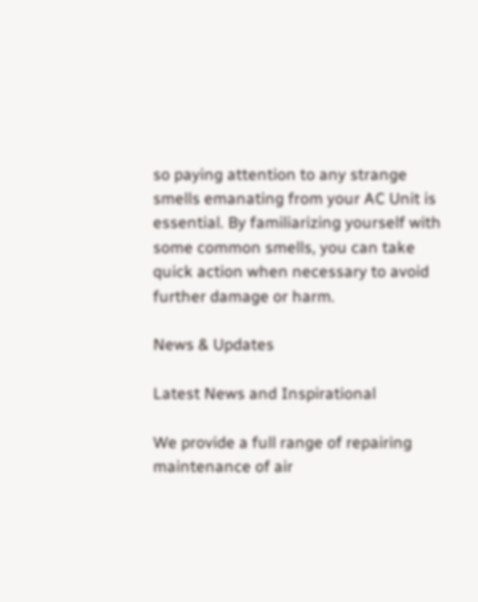so paying attention to any strange smells emanating from your AC Unit is essential. By familiarizing yourself with some common smells, you can take quick action when necessary to avoid further damage or harm.

News & Updates

Latest News and Inspirational

We provide a full range of repairing maintenance of air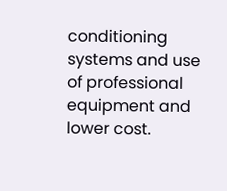conditioning systems and use of professional equipment and lower cost.